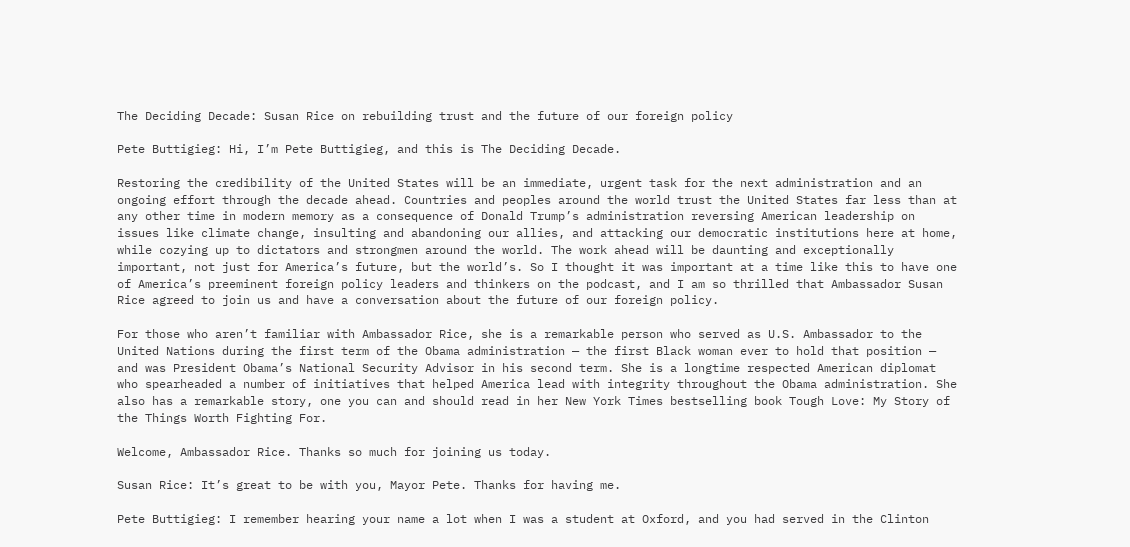The Deciding Decade: Susan Rice on rebuilding trust and the future of our foreign policy

Pete Buttigieg: Hi, I’m Pete Buttigieg, and this is The Deciding Decade.

Restoring the credibility of the United States will be an immediate, urgent task for the next administration and an ongoing effort through the decade ahead. Countries and peoples around the world trust the United States far less than at any other time in modern memory as a consequence of Donald Trump’s administration reversing American leadership on issues like climate change, insulting and abandoning our allies, and attacking our democratic institutions here at home, while cozying up to dictators and strongmen around the world. The work ahead will be daunting and exceptionally important, not just for America’s future, but the world’s. So I thought it was important at a time like this to have one of America’s preeminent foreign policy leaders and thinkers on the podcast, and I am so thrilled that Ambassador Susan Rice agreed to join us and have a conversation about the future of our foreign policy.

For those who aren’t familiar with Ambassador Rice, she is a remarkable person who served as U.S. Ambassador to the United Nations during the first term of the Obama administration — the first Black woman ever to hold that position — and was President Obama’s National Security Advisor in his second term. She is a longtime respected American diplomat who spearheaded a number of initiatives that helped America lead with integrity throughout the Obama administration. She also has a remarkable story, one you can and should read in her New York Times bestselling book Tough Love: My Story of the Things Worth Fighting For.

Welcome, Ambassador Rice. Thanks so much for joining us today.

Susan Rice: It’s great to be with you, Mayor Pete. Thanks for having me.

Pete Buttigieg: I remember hearing your name a lot when I was a student at Oxford, and you had served in the Clinton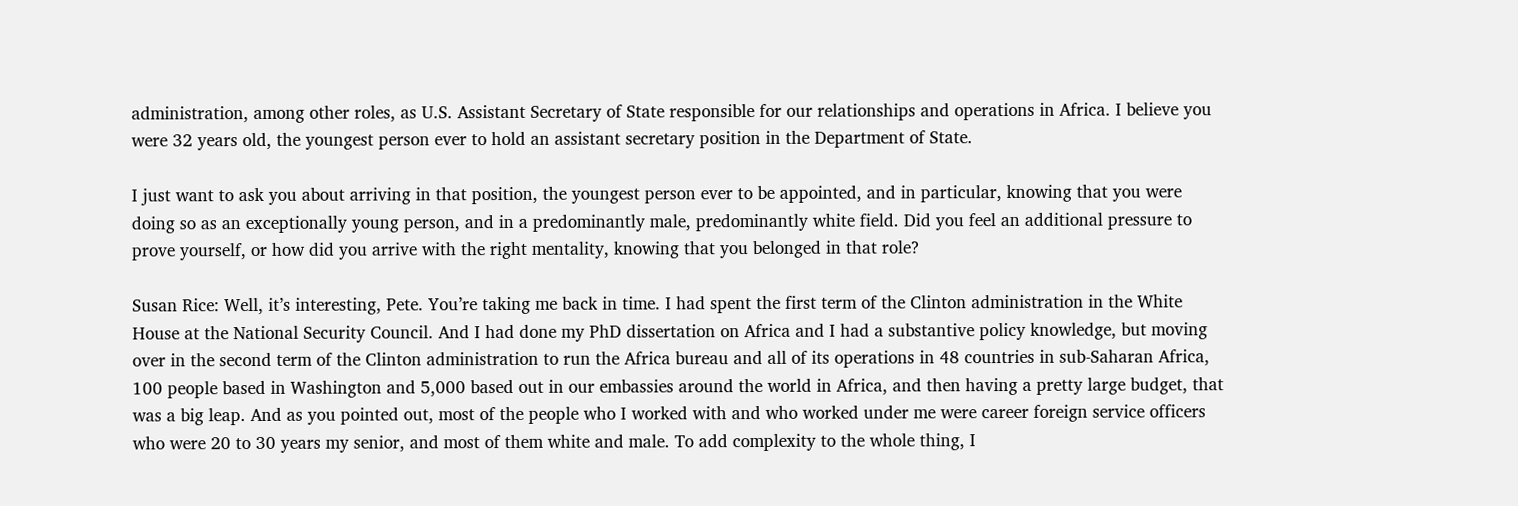administration, among other roles, as U.S. Assistant Secretary of State responsible for our relationships and operations in Africa. I believe you were 32 years old, the youngest person ever to hold an assistant secretary position in the Department of State.

I just want to ask you about arriving in that position, the youngest person ever to be appointed, and in particular, knowing that you were doing so as an exceptionally young person, and in a predominantly male, predominantly white field. Did you feel an additional pressure to prove yourself, or how did you arrive with the right mentality, knowing that you belonged in that role?

Susan Rice: Well, it’s interesting, Pete. You’re taking me back in time. I had spent the first term of the Clinton administration in the White House at the National Security Council. And I had done my PhD dissertation on Africa and I had a substantive policy knowledge, but moving over in the second term of the Clinton administration to run the Africa bureau and all of its operations in 48 countries in sub-Saharan Africa, 100 people based in Washington and 5,000 based out in our embassies around the world in Africa, and then having a pretty large budget, that was a big leap. And as you pointed out, most of the people who I worked with and who worked under me were career foreign service officers who were 20 to 30 years my senior, and most of them white and male. To add complexity to the whole thing, I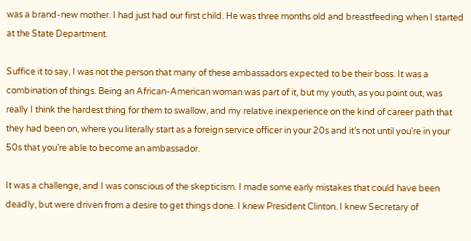was a brand-new mother. I had just had our first child. He was three months old and breastfeeding when I started at the State Department.

Suffice it to say, I was not the person that many of these ambassadors expected to be their boss. It was a combination of things. Being an African-American woman was part of it, but my youth, as you point out, was really I think the hardest thing for them to swallow, and my relative inexperience on the kind of career path that they had been on, where you literally start as a foreign service officer in your 20s and it’s not until you’re in your 50s that you’re able to become an ambassador.

It was a challenge, and I was conscious of the skepticism. I made some early mistakes that could have been deadly, but were driven from a desire to get things done. I knew President Clinton. I knew Secretary of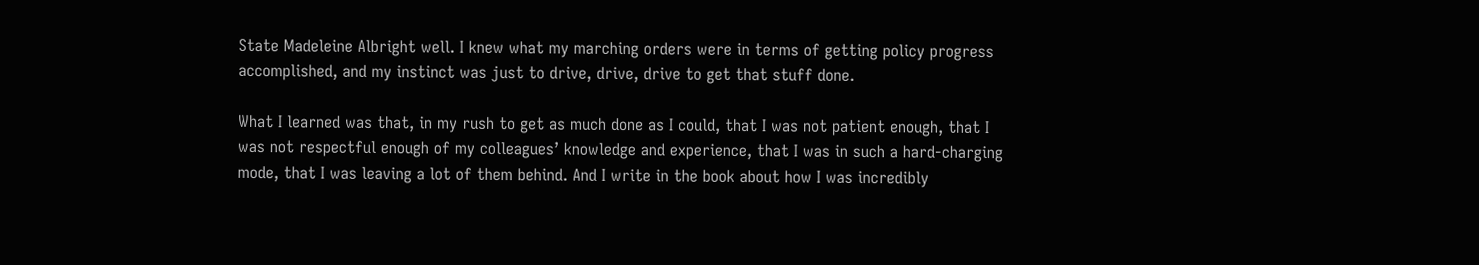State Madeleine Albright well. I knew what my marching orders were in terms of getting policy progress accomplished, and my instinct was just to drive, drive, drive to get that stuff done.

What I learned was that, in my rush to get as much done as I could, that I was not patient enough, that I was not respectful enough of my colleagues’ knowledge and experience, that I was in such a hard-charging mode, that I was leaving a lot of them behind. And I write in the book about how I was incredibly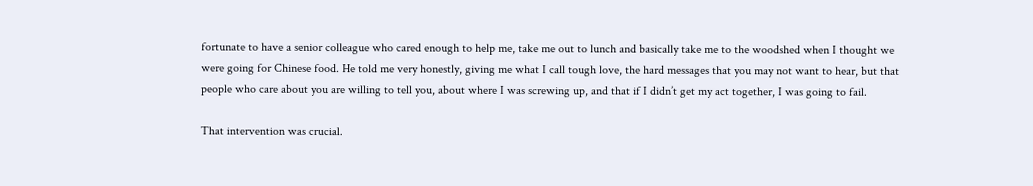fortunate to have a senior colleague who cared enough to help me, take me out to lunch and basically take me to the woodshed when I thought we were going for Chinese food. He told me very honestly, giving me what I call tough love, the hard messages that you may not want to hear, but that people who care about you are willing to tell you, about where I was screwing up, and that if I didn’t get my act together, I was going to fail.

That intervention was crucial.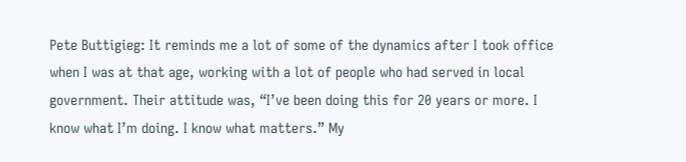Pete Buttigieg: It reminds me a lot of some of the dynamics after I took office when I was at that age, working with a lot of people who had served in local government. Their attitude was, “I’ve been doing this for 20 years or more. I know what I’m doing. I know what matters.” My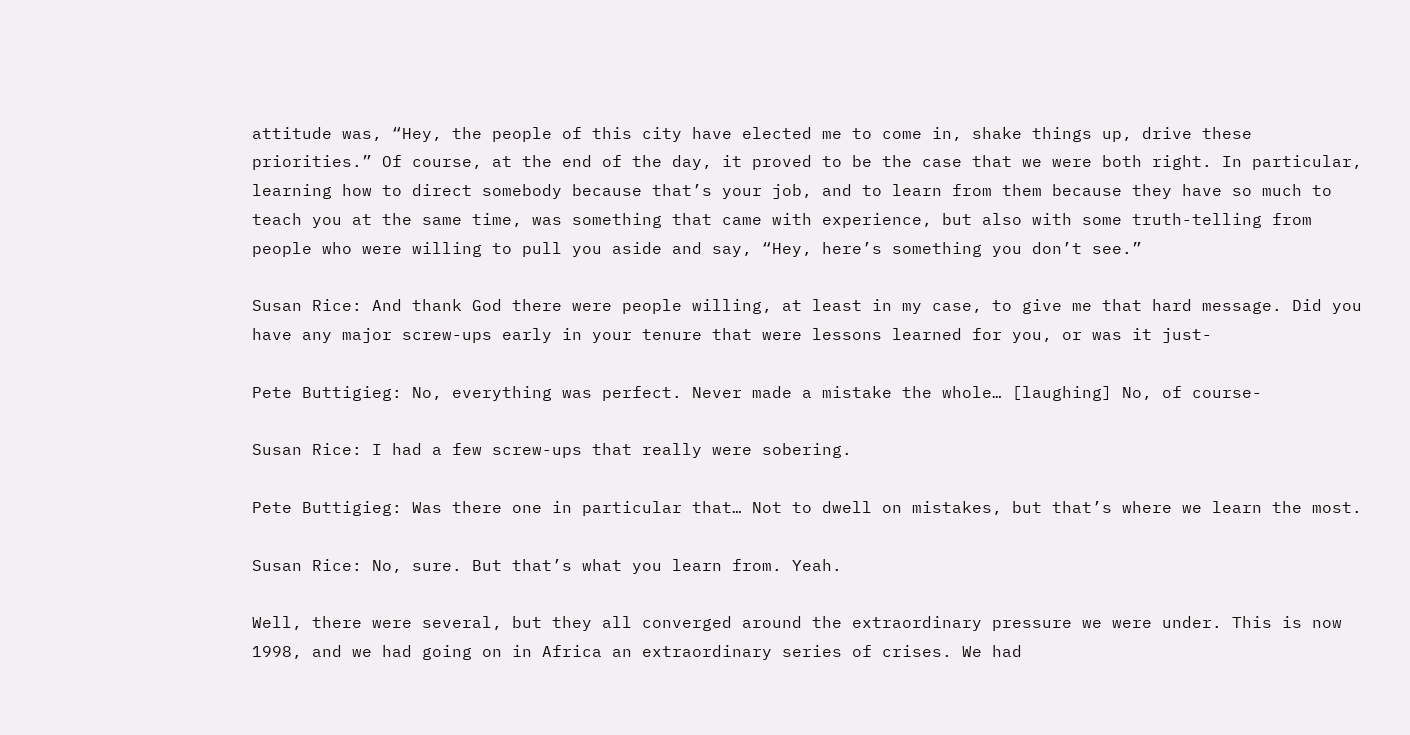attitude was, “Hey, the people of this city have elected me to come in, shake things up, drive these priorities.” Of course, at the end of the day, it proved to be the case that we were both right. In particular, learning how to direct somebody because that’s your job, and to learn from them because they have so much to teach you at the same time, was something that came with experience, but also with some truth-telling from people who were willing to pull you aside and say, “Hey, here’s something you don’t see.”

Susan Rice: And thank God there were people willing, at least in my case, to give me that hard message. Did you have any major screw-ups early in your tenure that were lessons learned for you, or was it just-

Pete Buttigieg: No, everything was perfect. Never made a mistake the whole… [laughing] No, of course-

Susan Rice: I had a few screw-ups that really were sobering.

Pete Buttigieg: Was there one in particular that… Not to dwell on mistakes, but that’s where we learn the most.

Susan Rice: No, sure. But that’s what you learn from. Yeah.

Well, there were several, but they all converged around the extraordinary pressure we were under. This is now 1998, and we had going on in Africa an extraordinary series of crises. We had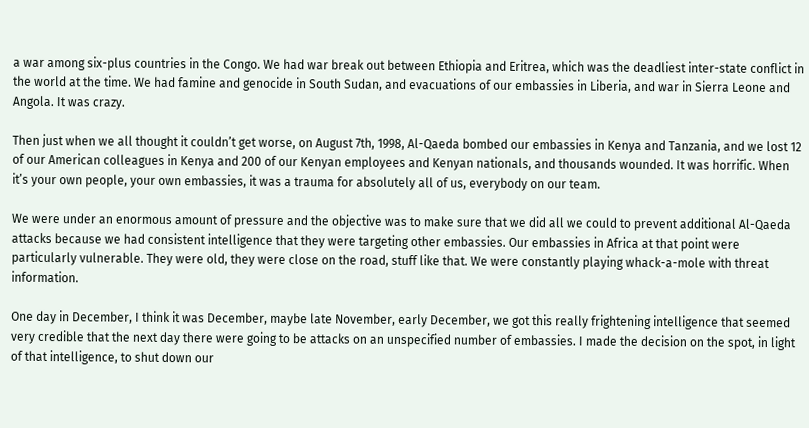a war among six-plus countries in the Congo. We had war break out between Ethiopia and Eritrea, which was the deadliest inter-state conflict in the world at the time. We had famine and genocide in South Sudan, and evacuations of our embassies in Liberia, and war in Sierra Leone and Angola. It was crazy.

Then just when we all thought it couldn’t get worse, on August 7th, 1998, Al-Qaeda bombed our embassies in Kenya and Tanzania, and we lost 12 of our American colleagues in Kenya and 200 of our Kenyan employees and Kenyan nationals, and thousands wounded. It was horrific. When it’s your own people, your own embassies, it was a trauma for absolutely all of us, everybody on our team.

We were under an enormous amount of pressure and the objective was to make sure that we did all we could to prevent additional Al-Qaeda attacks because we had consistent intelligence that they were targeting other embassies. Our embassies in Africa at that point were particularly vulnerable. They were old, they were close on the road, stuff like that. We were constantly playing whack-a-mole with threat information.

One day in December, I think it was December, maybe late November, early December, we got this really frightening intelligence that seemed very credible that the next day there were going to be attacks on an unspecified number of embassies. I made the decision on the spot, in light of that intelligence, to shut down our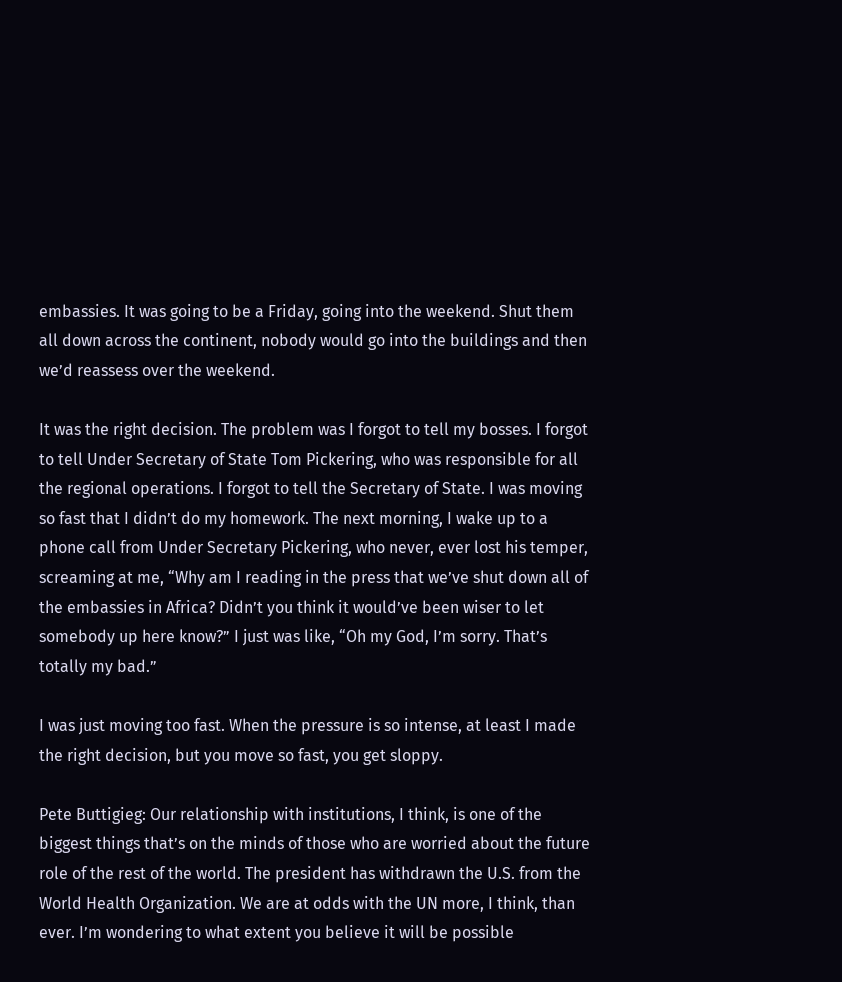embassies. It was going to be a Friday, going into the weekend. Shut them all down across the continent, nobody would go into the buildings and then we’d reassess over the weekend.

It was the right decision. The problem was I forgot to tell my bosses. I forgot to tell Under Secretary of State Tom Pickering, who was responsible for all the regional operations. I forgot to tell the Secretary of State. I was moving so fast that I didn’t do my homework. The next morning, I wake up to a phone call from Under Secretary Pickering, who never, ever lost his temper, screaming at me, “Why am I reading in the press that we’ve shut down all of the embassies in Africa? Didn’t you think it would’ve been wiser to let somebody up here know?” I just was like, “Oh my God, I’m sorry. That’s totally my bad.”

I was just moving too fast. When the pressure is so intense, at least I made the right decision, but you move so fast, you get sloppy.

Pete Buttigieg: Our relationship with institutions, I think, is one of the biggest things that’s on the minds of those who are worried about the future role of the rest of the world. The president has withdrawn the U.S. from the World Health Organization. We are at odds with the UN more, I think, than ever. I’m wondering to what extent you believe it will be possible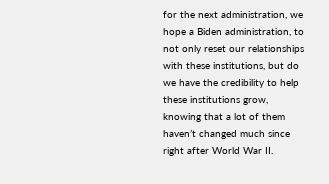for the next administration, we hope a Biden administration, to not only reset our relationships with these institutions, but do we have the credibility to help these institutions grow, knowing that a lot of them haven’t changed much since right after World War II.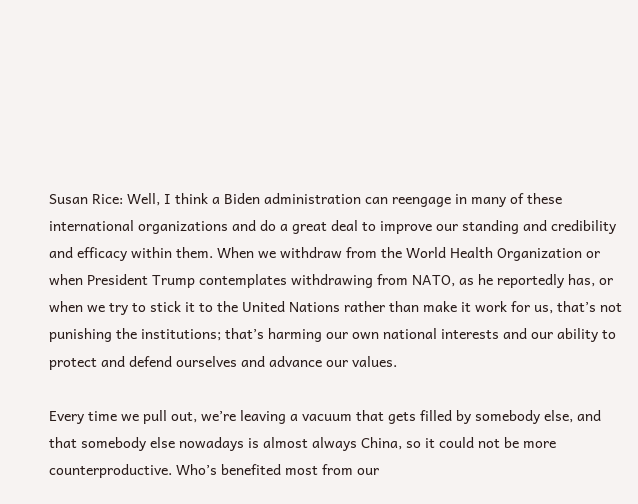Susan Rice: Well, I think a Biden administration can reengage in many of these international organizations and do a great deal to improve our standing and credibility and efficacy within them. When we withdraw from the World Health Organization or when President Trump contemplates withdrawing from NATO, as he reportedly has, or when we try to stick it to the United Nations rather than make it work for us, that’s not punishing the institutions; that’s harming our own national interests and our ability to protect and defend ourselves and advance our values.

Every time we pull out, we’re leaving a vacuum that gets filled by somebody else, and that somebody else nowadays is almost always China, so it could not be more counterproductive. Who’s benefited most from our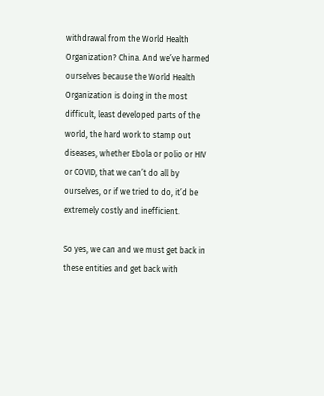withdrawal from the World Health Organization? China. And we’ve harmed ourselves because the World Health Organization is doing in the most difficult, least developed parts of the world, the hard work to stamp out diseases, whether Ebola or polio or HIV or COVID, that we can’t do all by ourselves, or if we tried to do, it’d be extremely costly and inefficient.

So yes, we can and we must get back in these entities and get back with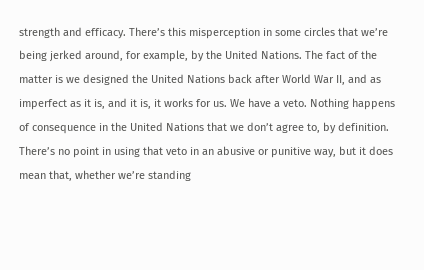strength and efficacy. There’s this misperception in some circles that we’re being jerked around, for example, by the United Nations. The fact of the matter is we designed the United Nations back after World War II, and as imperfect as it is, and it is, it works for us. We have a veto. Nothing happens of consequence in the United Nations that we don’t agree to, by definition. There’s no point in using that veto in an abusive or punitive way, but it does mean that, whether we’re standing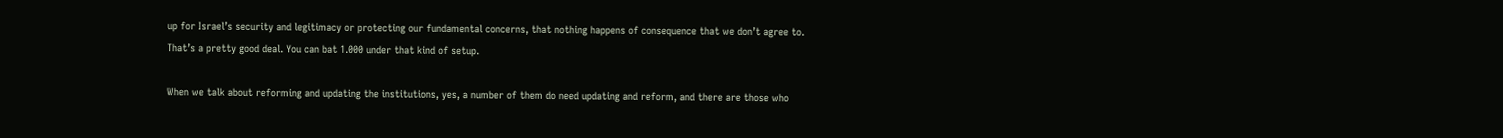up for Israel’s security and legitimacy or protecting our fundamental concerns, that nothing happens of consequence that we don’t agree to. That’s a pretty good deal. You can bat 1.000 under that kind of setup.

When we talk about reforming and updating the institutions, yes, a number of them do need updating and reform, and there are those who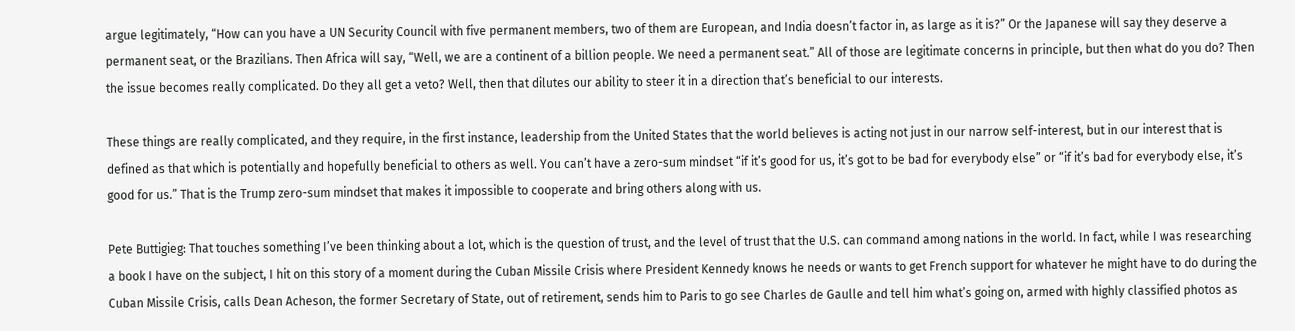argue legitimately, “How can you have a UN Security Council with five permanent members, two of them are European, and India doesn’t factor in, as large as it is?” Or the Japanese will say they deserve a permanent seat, or the Brazilians. Then Africa will say, “Well, we are a continent of a billion people. We need a permanent seat.” All of those are legitimate concerns in principle, but then what do you do? Then the issue becomes really complicated. Do they all get a veto? Well, then that dilutes our ability to steer it in a direction that’s beneficial to our interests.

These things are really complicated, and they require, in the first instance, leadership from the United States that the world believes is acting not just in our narrow self-interest, but in our interest that is defined as that which is potentially and hopefully beneficial to others as well. You can’t have a zero-sum mindset “if it’s good for us, it’s got to be bad for everybody else” or “if it’s bad for everybody else, it’s good for us.” That is the Trump zero-sum mindset that makes it impossible to cooperate and bring others along with us.

Pete Buttigieg: That touches something I’ve been thinking about a lot, which is the question of trust, and the level of trust that the U.S. can command among nations in the world. In fact, while I was researching a book I have on the subject, I hit on this story of a moment during the Cuban Missile Crisis where President Kennedy knows he needs or wants to get French support for whatever he might have to do during the Cuban Missile Crisis, calls Dean Acheson, the former Secretary of State, out of retirement, sends him to Paris to go see Charles de Gaulle and tell him what’s going on, armed with highly classified photos as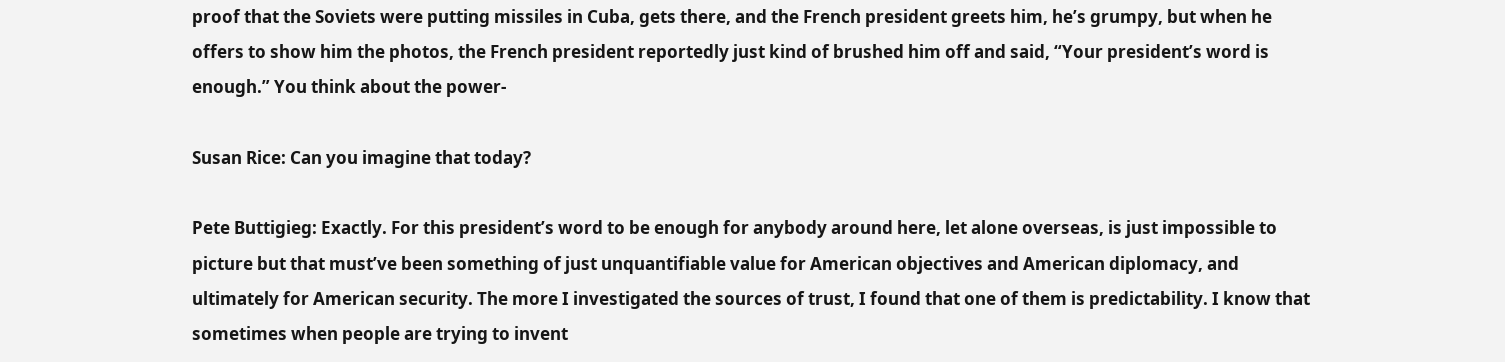proof that the Soviets were putting missiles in Cuba, gets there, and the French president greets him, he’s grumpy, but when he offers to show him the photos, the French president reportedly just kind of brushed him off and said, “Your president’s word is enough.” You think about the power-

Susan Rice: Can you imagine that today?

Pete Buttigieg: Exactly. For this president’s word to be enough for anybody around here, let alone overseas, is just impossible to picture but that must’ve been something of just unquantifiable value for American objectives and American diplomacy, and ultimately for American security. The more I investigated the sources of trust, I found that one of them is predictability. I know that sometimes when people are trying to invent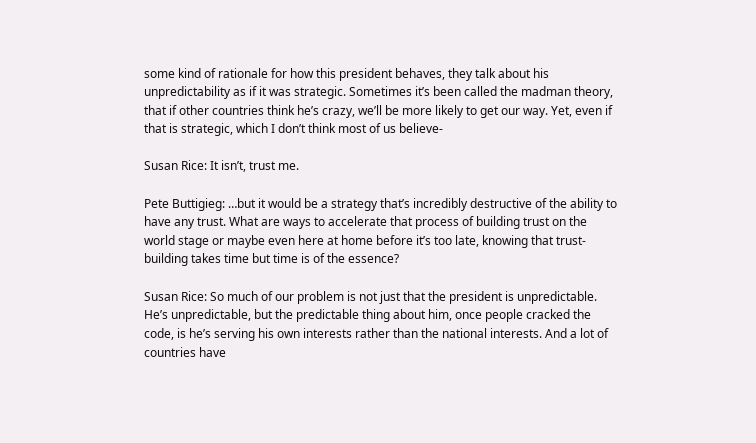some kind of rationale for how this president behaves, they talk about his unpredictability as if it was strategic. Sometimes it’s been called the madman theory, that if other countries think he’s crazy, we’ll be more likely to get our way. Yet, even if that is strategic, which I don’t think most of us believe-

Susan Rice: It isn’t, trust me.

Pete Buttigieg: …but it would be a strategy that’s incredibly destructive of the ability to have any trust. What are ways to accelerate that process of building trust on the world stage or maybe even here at home before it’s too late, knowing that trust-building takes time but time is of the essence?

Susan Rice: So much of our problem is not just that the president is unpredictable. He’s unpredictable, but the predictable thing about him, once people cracked the code, is he’s serving his own interests rather than the national interests. And a lot of countries have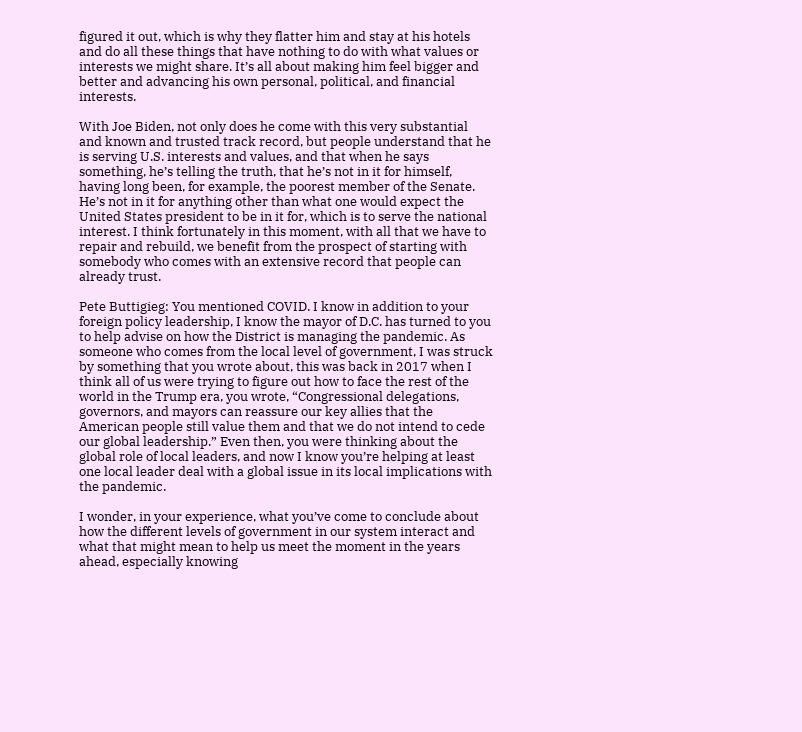figured it out, which is why they flatter him and stay at his hotels and do all these things that have nothing to do with what values or interests we might share. It’s all about making him feel bigger and better and advancing his own personal, political, and financial interests.

With Joe Biden, not only does he come with this very substantial and known and trusted track record, but people understand that he is serving U.S. interests and values, and that when he says something, he’s telling the truth, that he’s not in it for himself, having long been, for example, the poorest member of the Senate. He’s not in it for anything other than what one would expect the United States president to be in it for, which is to serve the national interest. I think fortunately in this moment, with all that we have to repair and rebuild, we benefit from the prospect of starting with somebody who comes with an extensive record that people can already trust.

Pete Buttigieg: You mentioned COVID. I know in addition to your foreign policy leadership, I know the mayor of D.C. has turned to you to help advise on how the District is managing the pandemic. As someone who comes from the local level of government, I was struck by something that you wrote about, this was back in 2017 when I think all of us were trying to figure out how to face the rest of the world in the Trump era, you wrote, “Congressional delegations, governors, and mayors can reassure our key allies that the American people still value them and that we do not intend to cede our global leadership.” Even then, you were thinking about the global role of local leaders, and now I know you’re helping at least one local leader deal with a global issue in its local implications with the pandemic.

I wonder, in your experience, what you’ve come to conclude about how the different levels of government in our system interact and what that might mean to help us meet the moment in the years ahead, especially knowing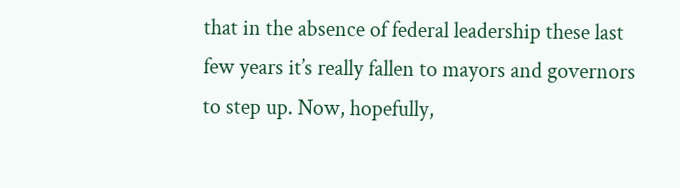that in the absence of federal leadership these last few years it’s really fallen to mayors and governors to step up. Now, hopefully,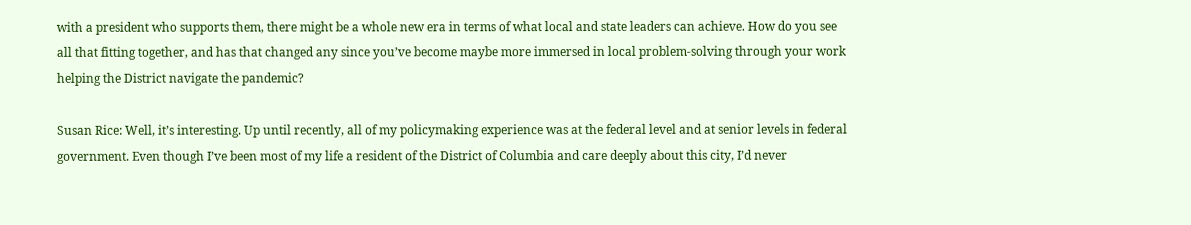with a president who supports them, there might be a whole new era in terms of what local and state leaders can achieve. How do you see all that fitting together, and has that changed any since you’ve become maybe more immersed in local problem-solving through your work helping the District navigate the pandemic?

Susan Rice: Well, it’s interesting. Up until recently, all of my policymaking experience was at the federal level and at senior levels in federal government. Even though I’ve been most of my life a resident of the District of Columbia and care deeply about this city, I’d never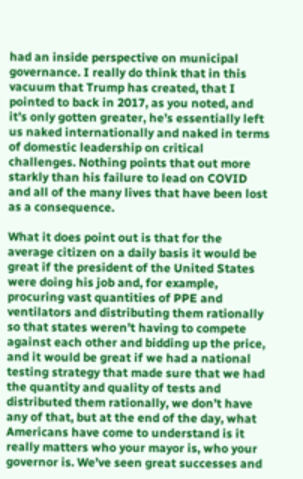had an inside perspective on municipal governance. I really do think that in this vacuum that Trump has created, that I pointed to back in 2017, as you noted, and it’s only gotten greater, he’s essentially left us naked internationally and naked in terms of domestic leadership on critical challenges. Nothing points that out more starkly than his failure to lead on COVID and all of the many lives that have been lost as a consequence.

What it does point out is that for the average citizen on a daily basis it would be great if the president of the United States were doing his job and, for example, procuring vast quantities of PPE and ventilators and distributing them rationally so that states weren’t having to compete against each other and bidding up the price, and it would be great if we had a national testing strategy that made sure that we had the quantity and quality of tests and distributed them rationally, we don’t have any of that, but at the end of the day, what Americans have come to understand is it really matters who your mayor is, who your governor is. We’ve seen great successes and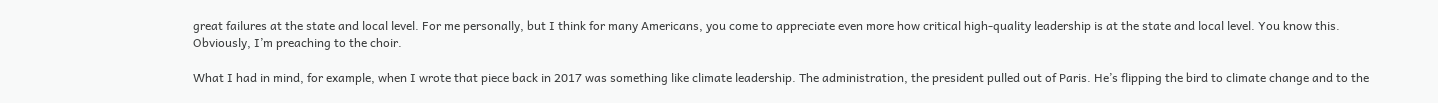great failures at the state and local level. For me personally, but I think for many Americans, you come to appreciate even more how critical high-quality leadership is at the state and local level. You know this. Obviously, I’m preaching to the choir.

What I had in mind, for example, when I wrote that piece back in 2017 was something like climate leadership. The administration, the president pulled out of Paris. He’s flipping the bird to climate change and to the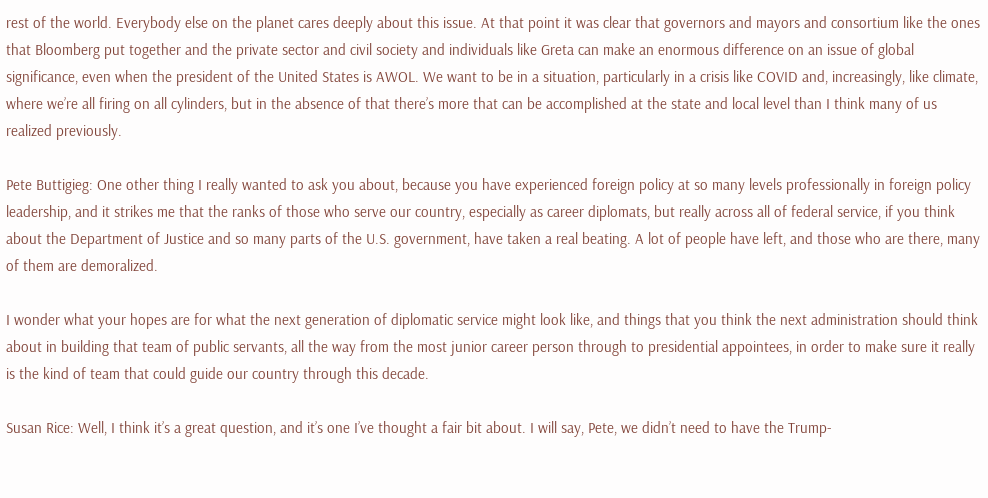rest of the world. Everybody else on the planet cares deeply about this issue. At that point it was clear that governors and mayors and consortium like the ones that Bloomberg put together and the private sector and civil society and individuals like Greta can make an enormous difference on an issue of global significance, even when the president of the United States is AWOL. We want to be in a situation, particularly in a crisis like COVID and, increasingly, like climate, where we’re all firing on all cylinders, but in the absence of that there’s more that can be accomplished at the state and local level than I think many of us realized previously.

Pete Buttigieg: One other thing I really wanted to ask you about, because you have experienced foreign policy at so many levels professionally in foreign policy leadership, and it strikes me that the ranks of those who serve our country, especially as career diplomats, but really across all of federal service, if you think about the Department of Justice and so many parts of the U.S. government, have taken a real beating. A lot of people have left, and those who are there, many of them are demoralized.

I wonder what your hopes are for what the next generation of diplomatic service might look like, and things that you think the next administration should think about in building that team of public servants, all the way from the most junior career person through to presidential appointees, in order to make sure it really is the kind of team that could guide our country through this decade.

Susan Rice: Well, I think it’s a great question, and it’s one I’ve thought a fair bit about. I will say, Pete, we didn’t need to have the Trump-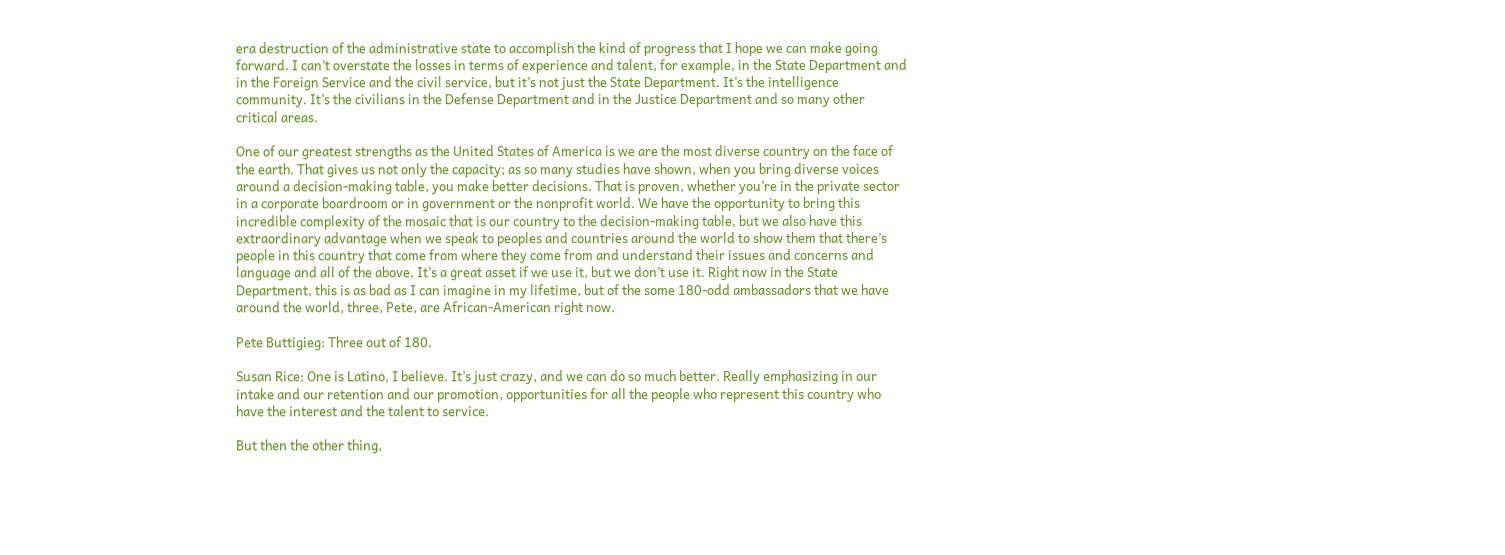era destruction of the administrative state to accomplish the kind of progress that I hope we can make going forward. I can’t overstate the losses in terms of experience and talent, for example, in the State Department and in the Foreign Service and the civil service, but it’s not just the State Department. It’s the intelligence community. It’s the civilians in the Defense Department and in the Justice Department and so many other critical areas.

One of our greatest strengths as the United States of America is we are the most diverse country on the face of the earth. That gives us not only the capacity; as so many studies have shown, when you bring diverse voices around a decision-making table, you make better decisions. That is proven, whether you’re in the private sector in a corporate boardroom or in government or the nonprofit world. We have the opportunity to bring this incredible complexity of the mosaic that is our country to the decision-making table, but we also have this extraordinary advantage when we speak to peoples and countries around the world to show them that there’s people in this country that come from where they come from and understand their issues and concerns and language and all of the above. It’s a great asset if we use it, but we don’t use it. Right now in the State Department, this is as bad as I can imagine in my lifetime, but of the some 180-odd ambassadors that we have around the world, three, Pete, are African-American right now.

Pete Buttigieg: Three out of 180.

Susan Rice: One is Latino, I believe. It’s just crazy, and we can do so much better. Really emphasizing in our intake and our retention and our promotion, opportunities for all the people who represent this country who have the interest and the talent to service.

But then the other thing,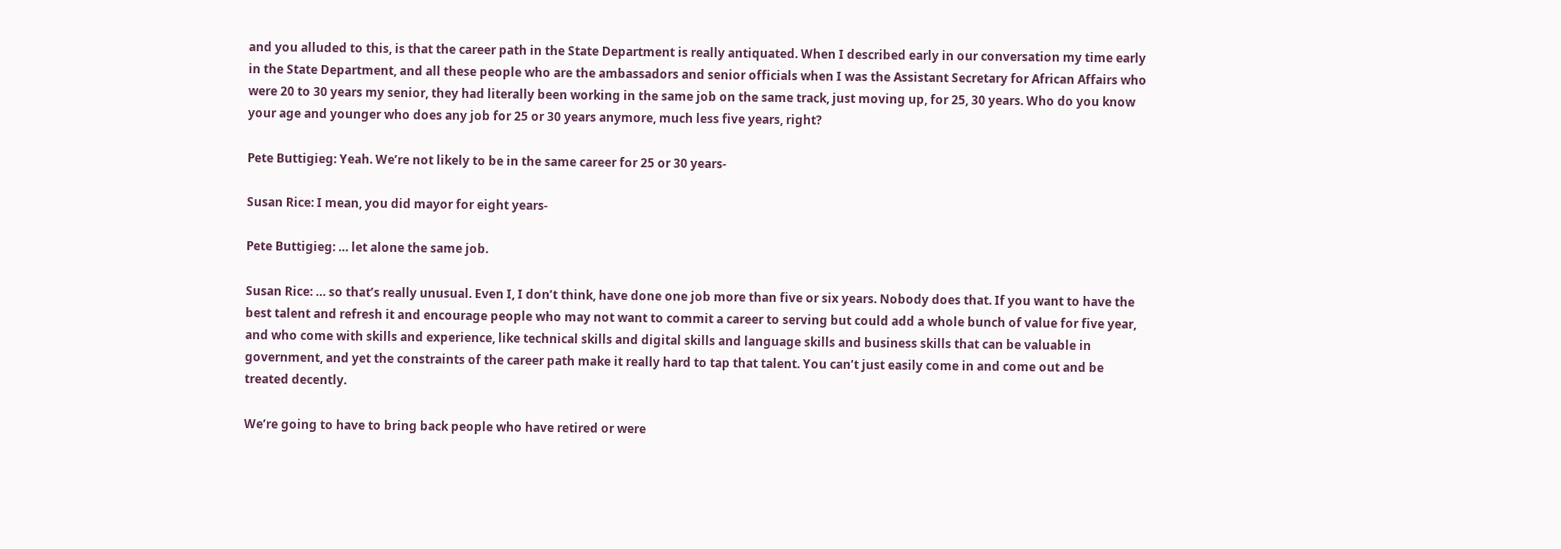and you alluded to this, is that the career path in the State Department is really antiquated. When I described early in our conversation my time early in the State Department, and all these people who are the ambassadors and senior officials when I was the Assistant Secretary for African Affairs who were 20 to 30 years my senior, they had literally been working in the same job on the same track, just moving up, for 25, 30 years. Who do you know your age and younger who does any job for 25 or 30 years anymore, much less five years, right?

Pete Buttigieg: Yeah. We’re not likely to be in the same career for 25 or 30 years-

Susan Rice: I mean, you did mayor for eight years-

Pete Buttigieg: … let alone the same job.

Susan Rice: … so that’s really unusual. Even I, I don’t think, have done one job more than five or six years. Nobody does that. If you want to have the best talent and refresh it and encourage people who may not want to commit a career to serving but could add a whole bunch of value for five year, and who come with skills and experience, like technical skills and digital skills and language skills and business skills that can be valuable in government, and yet the constraints of the career path make it really hard to tap that talent. You can’t just easily come in and come out and be treated decently.

We’re going to have to bring back people who have retired or were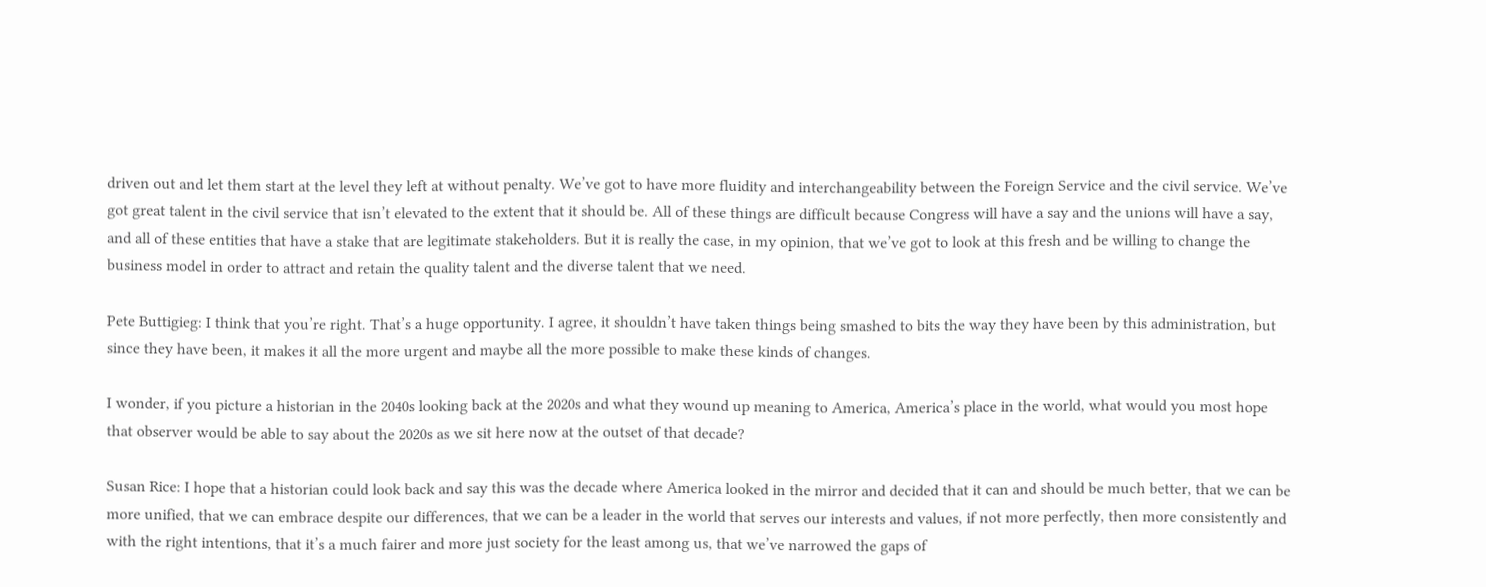driven out and let them start at the level they left at without penalty. We’ve got to have more fluidity and interchangeability between the Foreign Service and the civil service. We’ve got great talent in the civil service that isn’t elevated to the extent that it should be. All of these things are difficult because Congress will have a say and the unions will have a say, and all of these entities that have a stake that are legitimate stakeholders. But it is really the case, in my opinion, that we’ve got to look at this fresh and be willing to change the business model in order to attract and retain the quality talent and the diverse talent that we need.

Pete Buttigieg: I think that you’re right. That’s a huge opportunity. I agree, it shouldn’t have taken things being smashed to bits the way they have been by this administration, but since they have been, it makes it all the more urgent and maybe all the more possible to make these kinds of changes.

I wonder, if you picture a historian in the 2040s looking back at the 2020s and what they wound up meaning to America, America’s place in the world, what would you most hope that observer would be able to say about the 2020s as we sit here now at the outset of that decade?

Susan Rice: I hope that a historian could look back and say this was the decade where America looked in the mirror and decided that it can and should be much better, that we can be more unified, that we can embrace despite our differences, that we can be a leader in the world that serves our interests and values, if not more perfectly, then more consistently and with the right intentions, that it’s a much fairer and more just society for the least among us, that we’ve narrowed the gaps of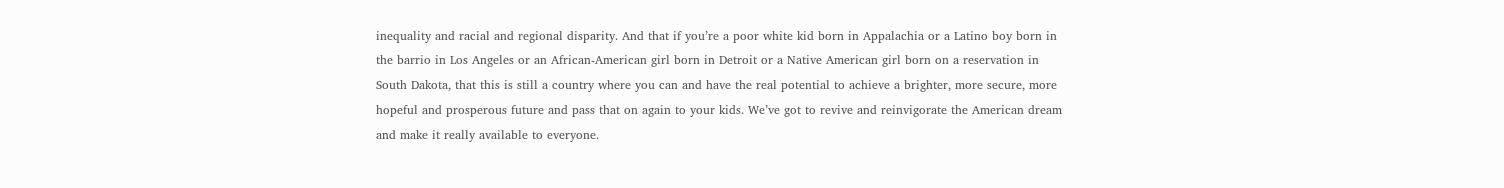inequality and racial and regional disparity. And that if you’re a poor white kid born in Appalachia or a Latino boy born in the barrio in Los Angeles or an African-American girl born in Detroit or a Native American girl born on a reservation in South Dakota, that this is still a country where you can and have the real potential to achieve a brighter, more secure, more hopeful and prosperous future and pass that on again to your kids. We’ve got to revive and reinvigorate the American dream and make it really available to everyone.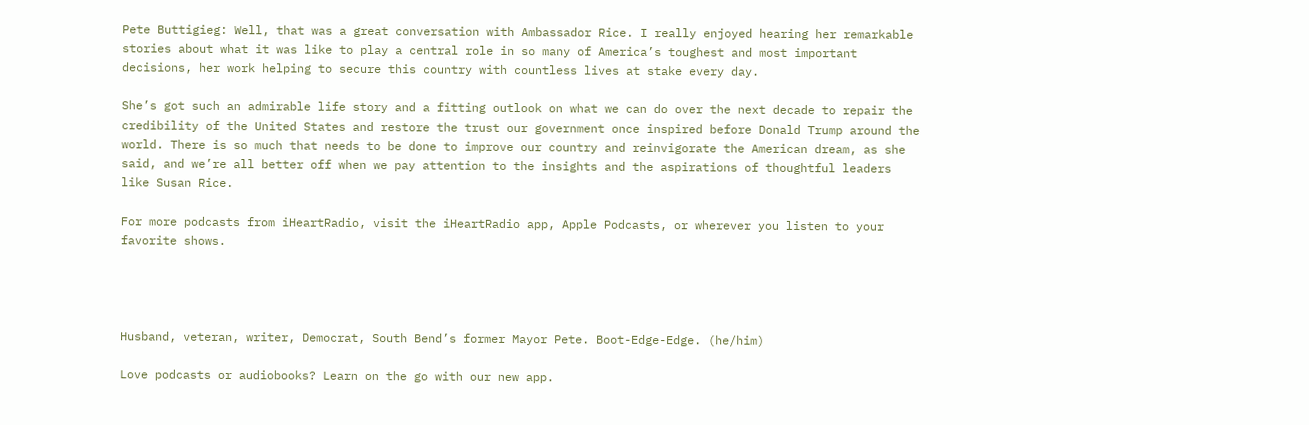Pete Buttigieg: Well, that was a great conversation with Ambassador Rice. I really enjoyed hearing her remarkable stories about what it was like to play a central role in so many of America’s toughest and most important decisions, her work helping to secure this country with countless lives at stake every day.

She’s got such an admirable life story and a fitting outlook on what we can do over the next decade to repair the credibility of the United States and restore the trust our government once inspired before Donald Trump around the world. There is so much that needs to be done to improve our country and reinvigorate the American dream, as she said, and we’re all better off when we pay attention to the insights and the aspirations of thoughtful leaders like Susan Rice.

For more podcasts from iHeartRadio, visit the iHeartRadio app, Apple Podcasts, or wherever you listen to your favorite shows.




Husband, veteran, writer, Democrat, South Bend’s former Mayor Pete. Boot-Edge-Edge. (he/him)

Love podcasts or audiobooks? Learn on the go with our new app.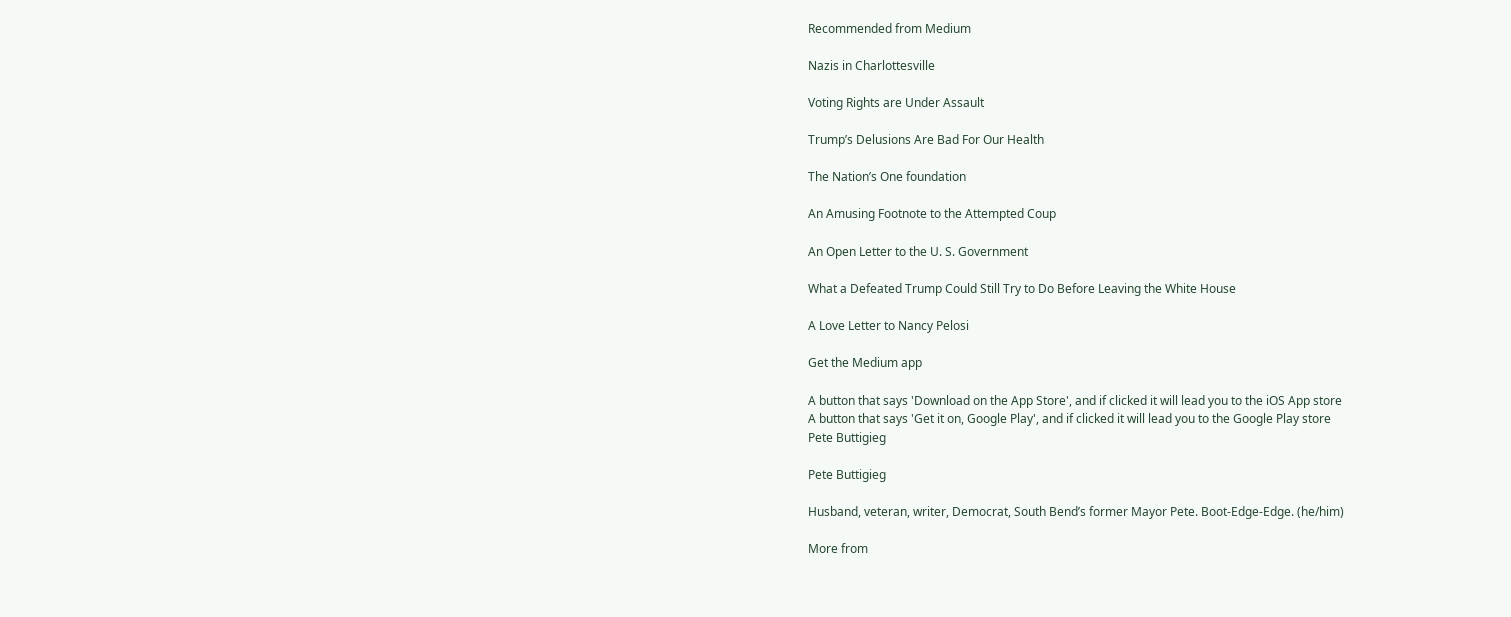Recommended from Medium

Nazis in Charlottesville

Voting Rights are Under Assault

Trump’s Delusions Are Bad For Our Health

The Nation’s One foundation

An Amusing Footnote to the Attempted Coup

An Open Letter to the U. S. Government

What a Defeated Trump Could Still Try to Do Before Leaving the White House

A Love Letter to Nancy Pelosi

Get the Medium app

A button that says 'Download on the App Store', and if clicked it will lead you to the iOS App store
A button that says 'Get it on, Google Play', and if clicked it will lead you to the Google Play store
Pete Buttigieg

Pete Buttigieg

Husband, veteran, writer, Democrat, South Bend’s former Mayor Pete. Boot-Edge-Edge. (he/him)

More from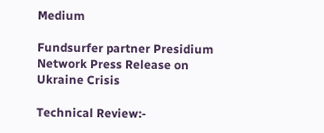Medium

Fundsurfer partner Presidium Network Press Release on Ukraine Crisis

Technical Review:-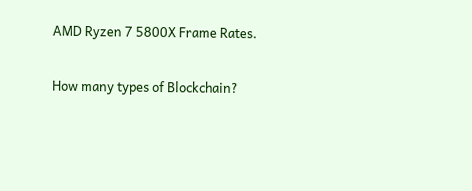AMD Ryzen 7 5800X Frame Rates.

How many types of Blockchain?